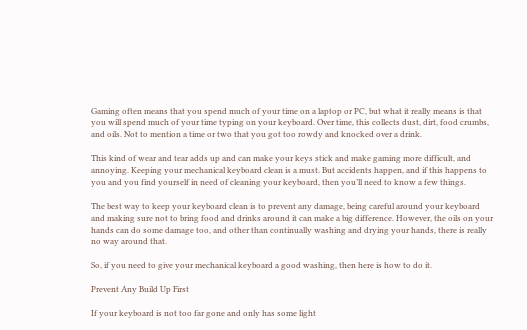Gaming often means that you spend much of your time on a laptop or PC, but what it really means is that you will spend much of your time typing on your keyboard. Over time, this collects dust, dirt, food crumbs, and oils. Not to mention a time or two that you got too rowdy and knocked over a drink.

This kind of wear and tear adds up and can make your keys stick and make gaming more difficult, and annoying. Keeping your mechanical keyboard clean is a must. But accidents happen, and if this happens to you and you find yourself in need of cleaning your keyboard, then you’ll need to know a few things.

The best way to keep your keyboard clean is to prevent any damage, being careful around your keyboard and making sure not to bring food and drinks around it can make a big difference. However, the oils on your hands can do some damage too, and other than continually washing and drying your hands, there is really no way around that.

So, if you need to give your mechanical keyboard a good washing, then here is how to do it.

Prevent Any Build Up First

If your keyboard is not too far gone and only has some light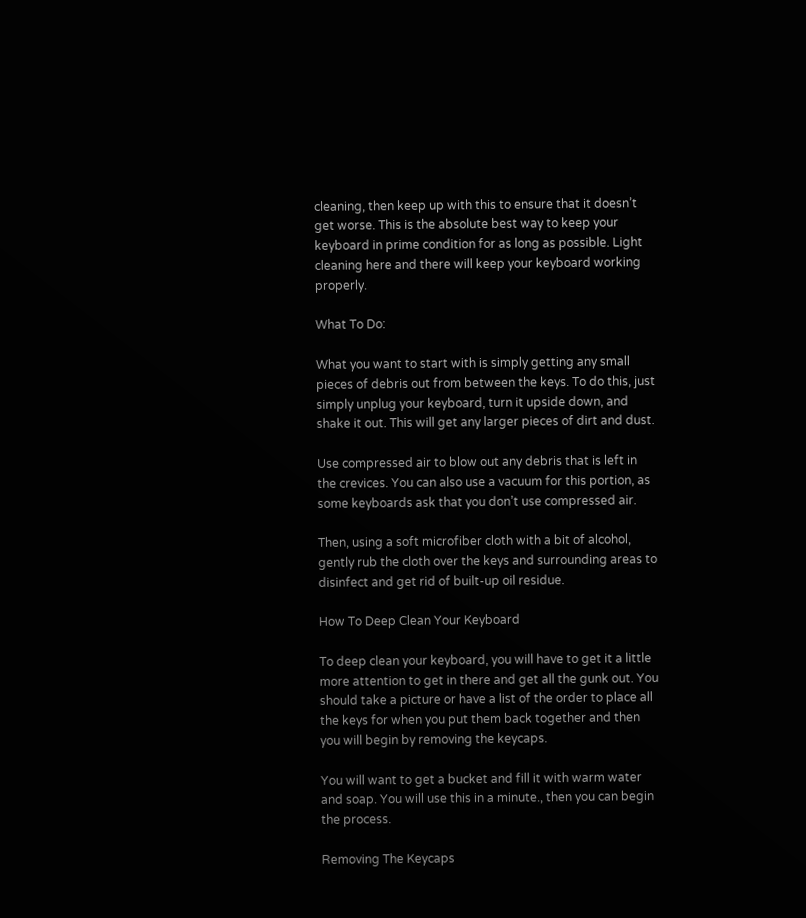cleaning, then keep up with this to ensure that it doesn’t get worse. This is the absolute best way to keep your keyboard in prime condition for as long as possible. Light cleaning here and there will keep your keyboard working properly.

What To Do:

What you want to start with is simply getting any small pieces of debris out from between the keys. To do this, just simply unplug your keyboard, turn it upside down, and shake it out. This will get any larger pieces of dirt and dust.

Use compressed air to blow out any debris that is left in the crevices. You can also use a vacuum for this portion, as some keyboards ask that you don’t use compressed air.

Then, using a soft microfiber cloth with a bit of alcohol, gently rub the cloth over the keys and surrounding areas to disinfect and get rid of built-up oil residue.

How To Deep Clean Your Keyboard

To deep clean your keyboard, you will have to get it a little more attention to get in there and get all the gunk out. You should take a picture or have a list of the order to place all the keys for when you put them back together and then you will begin by removing the keycaps.

You will want to get a bucket and fill it with warm water and soap. You will use this in a minute., then you can begin the process.

Removing The Keycaps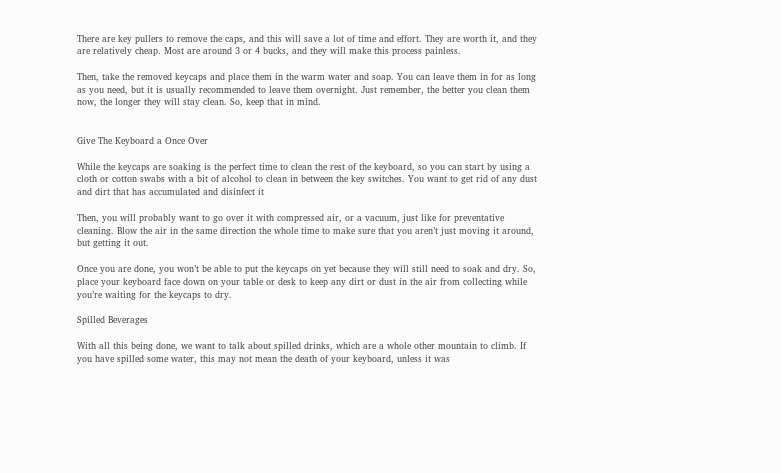There are key pullers to remove the caps, and this will save a lot of time and effort. They are worth it, and they are relatively cheap. Most are around 3 or 4 bucks, and they will make this process painless.

Then, take the removed keycaps and place them in the warm water and soap. You can leave them in for as long as you need, but it is usually recommended to leave them overnight. Just remember, the better you clean them now, the longer they will stay clean. So, keep that in mind.


Give The Keyboard a Once Over

While the keycaps are soaking is the perfect time to clean the rest of the keyboard, so you can start by using a cloth or cotton swabs with a bit of alcohol to clean in between the key switches. You want to get rid of any dust and dirt that has accumulated and disinfect it

Then, you will probably want to go over it with compressed air, or a vacuum, just like for preventative cleaning. Blow the air in the same direction the whole time to make sure that you aren’t just moving it around, but getting it out.

Once you are done, you won’t be able to put the keycaps on yet because they will still need to soak and dry. So, place your keyboard face down on your table or desk to keep any dirt or dust in the air from collecting while you’re waiting for the keycaps to dry.

Spilled Beverages

With all this being done, we want to talk about spilled drinks, which are a whole other mountain to climb. If you have spilled some water, this may not mean the death of your keyboard, unless it was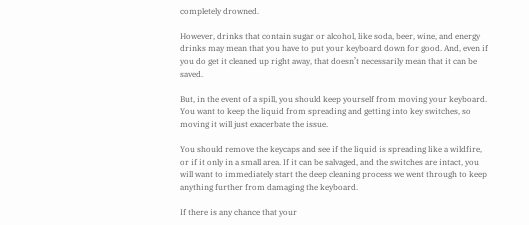completely drowned.

However, drinks that contain sugar or alcohol, like soda, beer, wine, and energy drinks may mean that you have to put your keyboard down for good. And, even if you do get it cleaned up right away, that doesn’t necessarily mean that it can be saved.

But, in the event of a spill, you should keep yourself from moving your keyboard. You want to keep the liquid from spreading and getting into key switches, so moving it will just exacerbate the issue.

You should remove the keycaps and see if the liquid is spreading like a wildfire, or if it only in a small area. If it can be salvaged, and the switches are intact, you will want to immediately start the deep cleaning process we went through to keep anything further from damaging the keyboard.

If there is any chance that your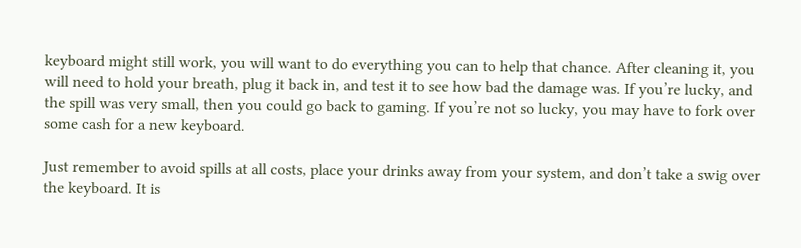keyboard might still work, you will want to do everything you can to help that chance. After cleaning it, you will need to hold your breath, plug it back in, and test it to see how bad the damage was. If you’re lucky, and the spill was very small, then you could go back to gaming. If you’re not so lucky, you may have to fork over some cash for a new keyboard.

Just remember to avoid spills at all costs, place your drinks away from your system, and don’t take a swig over the keyboard. It is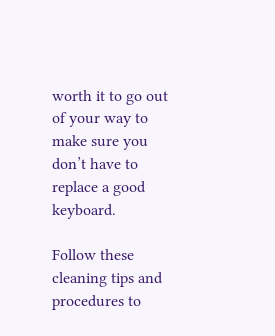worth it to go out of your way to make sure you don’t have to replace a good keyboard.

Follow these cleaning tips and procedures to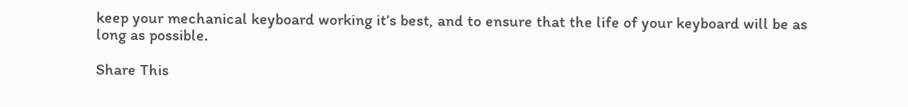keep your mechanical keyboard working it’s best, and to ensure that the life of your keyboard will be as long as possible.

Share This